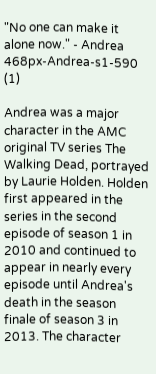"No one can make it alone now." - Andrea
468px-Andrea-s1-590 (1)

Andrea was a major character in the AMC original TV series The Walking Dead, portrayed by Laurie Holden. Holden first appeared in the series in the second episode of season 1 in 2010 and continued to appear in nearly every episode until Andrea's death in the season finale of season 3 in 2013. The character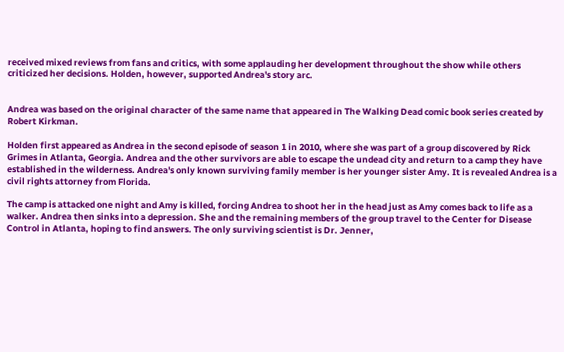received mixed reviews from fans and critics, with some applauding her development throughout the show while others criticized her decisions. Holden, however, supported Andrea's story arc.


Andrea was based on the original character of the same name that appeared in The Walking Dead comic book series created by Robert Kirkman.

Holden first appeared as Andrea in the second episode of season 1 in 2010, where she was part of a group discovered by Rick Grimes in Atlanta, Georgia. Andrea and the other survivors are able to escape the undead city and return to a camp they have established in the wilderness. Andrea's only known surviving family member is her younger sister Amy. It is revealed Andrea is a civil rights attorney from Florida.

The camp is attacked one night and Amy is killed, forcing Andrea to shoot her in the head just as Amy comes back to life as a walker. Andrea then sinks into a depression. She and the remaining members of the group travel to the Center for Disease Control in Atlanta, hoping to find answers. The only surviving scientist is Dr. Jenner,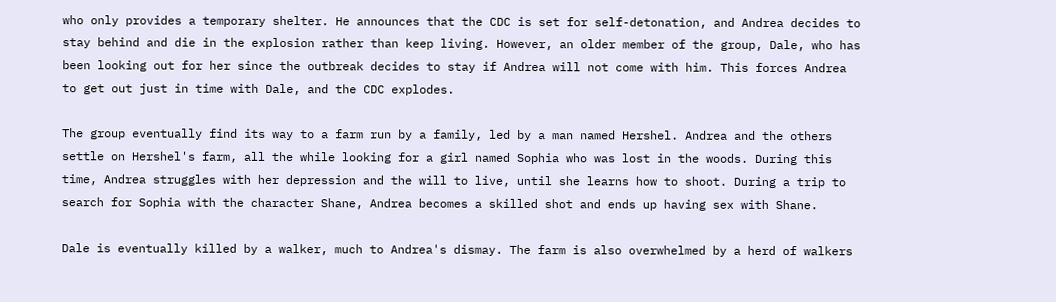who only provides a temporary shelter. He announces that the CDC is set for self-detonation, and Andrea decides to stay behind and die in the explosion rather than keep living. However, an older member of the group, Dale, who has been looking out for her since the outbreak decides to stay if Andrea will not come with him. This forces Andrea to get out just in time with Dale, and the CDC explodes.

The group eventually find its way to a farm run by a family, led by a man named Hershel. Andrea and the others settle on Hershel's farm, all the while looking for a girl named Sophia who was lost in the woods. During this time, Andrea struggles with her depression and the will to live, until she learns how to shoot. During a trip to search for Sophia with the character Shane, Andrea becomes a skilled shot and ends up having sex with Shane.

Dale is eventually killed by a walker, much to Andrea's dismay. The farm is also overwhelmed by a herd of walkers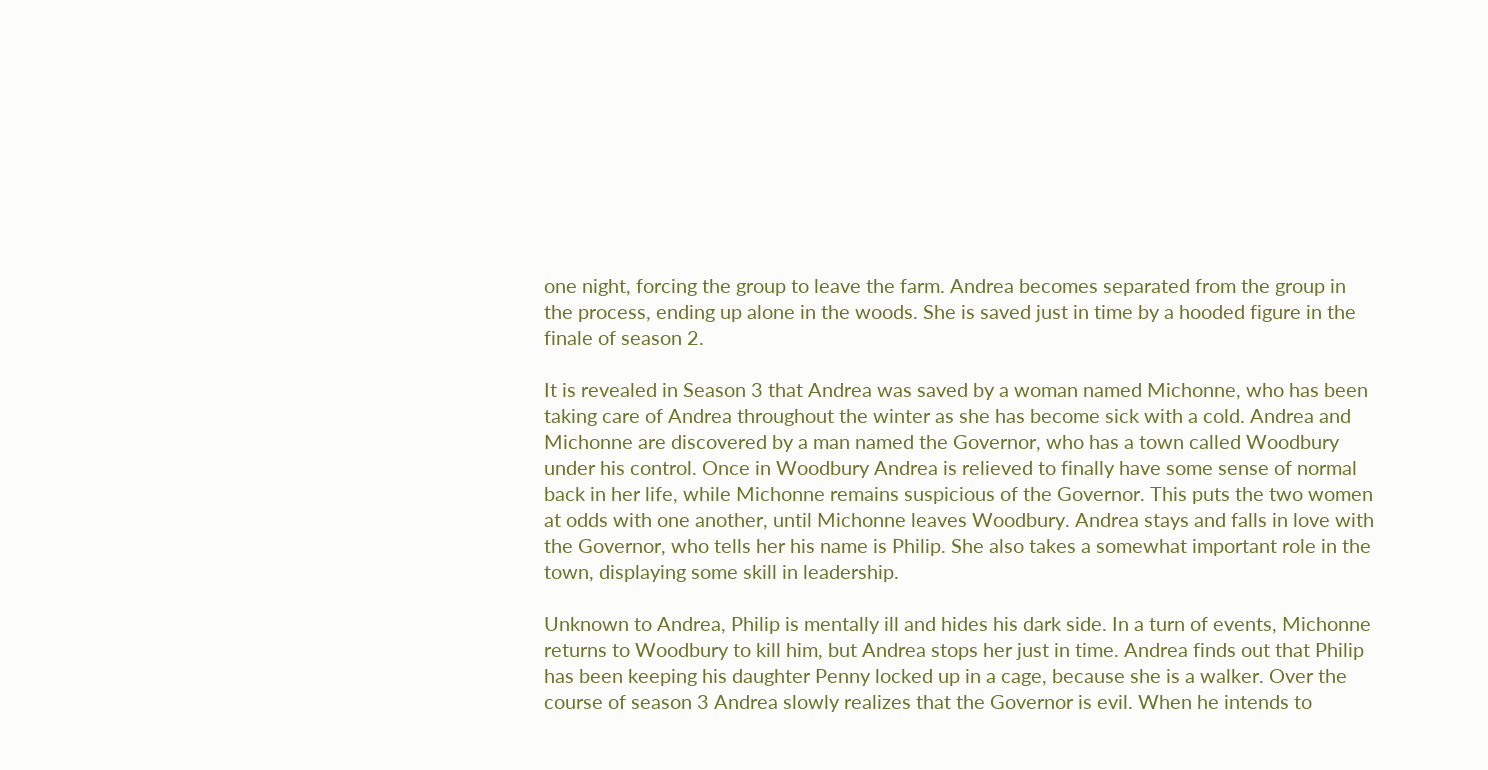one night, forcing the group to leave the farm. Andrea becomes separated from the group in the process, ending up alone in the woods. She is saved just in time by a hooded figure in the finale of season 2.

It is revealed in Season 3 that Andrea was saved by a woman named Michonne, who has been taking care of Andrea throughout the winter as she has become sick with a cold. Andrea and Michonne are discovered by a man named the Governor, who has a town called Woodbury under his control. Once in Woodbury Andrea is relieved to finally have some sense of normal back in her life, while Michonne remains suspicious of the Governor. This puts the two women at odds with one another, until Michonne leaves Woodbury. Andrea stays and falls in love with the Governor, who tells her his name is Philip. She also takes a somewhat important role in the town, displaying some skill in leadership.

Unknown to Andrea, Philip is mentally ill and hides his dark side. In a turn of events, Michonne returns to Woodbury to kill him, but Andrea stops her just in time. Andrea finds out that Philip has been keeping his daughter Penny locked up in a cage, because she is a walker. Over the course of season 3 Andrea slowly realizes that the Governor is evil. When he intends to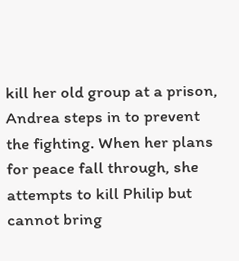kill her old group at a prison, Andrea steps in to prevent the fighting. When her plans for peace fall through, she attempts to kill Philip but cannot bring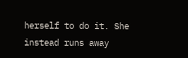herself to do it. She instead runs away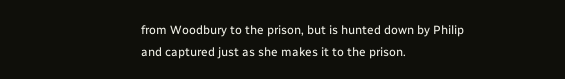from Woodbury to the prison, but is hunted down by Philip and captured just as she makes it to the prison.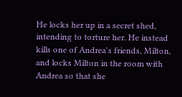He locks her up in a secret shed, intending to torture her. He instead kills one of Andrea's friends, Milton, and locks Milton in the room with Andrea so that she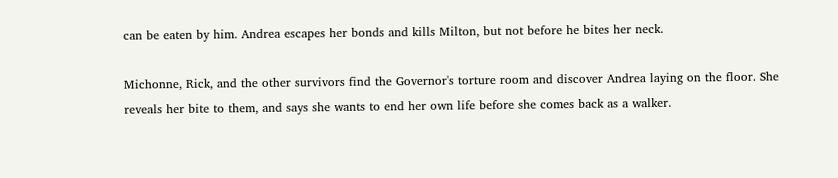can be eaten by him. Andrea escapes her bonds and kills Milton, but not before he bites her neck.

Michonne, Rick, and the other survivors find the Governor's torture room and discover Andrea laying on the floor. She reveals her bite to them, and says she wants to end her own life before she comes back as a walker.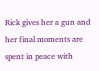Rick gives her a gun and her final moments are spent in peace with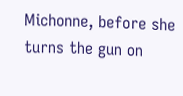Michonne, before she turns the gun on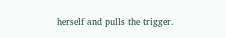herself and pulls the trigger.